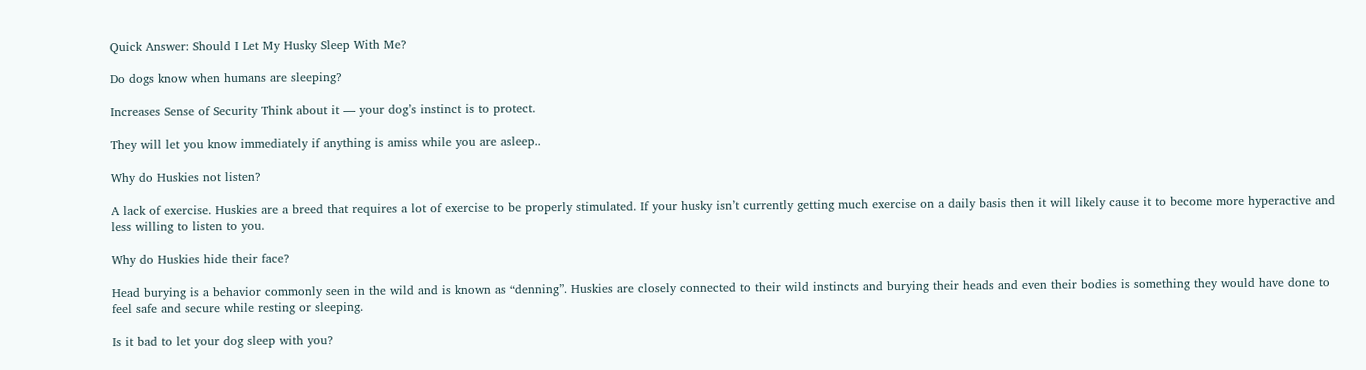Quick Answer: Should I Let My Husky Sleep With Me?

Do dogs know when humans are sleeping?

Increases Sense of Security Think about it — your dog’s instinct is to protect.

They will let you know immediately if anything is amiss while you are asleep..

Why do Huskies not listen?

A lack of exercise. Huskies are a breed that requires a lot of exercise to be properly stimulated. If your husky isn’t currently getting much exercise on a daily basis then it will likely cause it to become more hyperactive and less willing to listen to you.

Why do Huskies hide their face?

Head burying is a behavior commonly seen in the wild and is known as “denning”. Huskies are closely connected to their wild instincts and burying their heads and even their bodies is something they would have done to feel safe and secure while resting or sleeping.

Is it bad to let your dog sleep with you?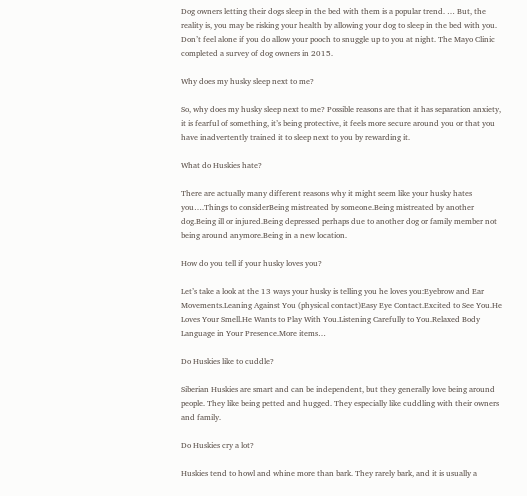Dog owners letting their dogs sleep in the bed with them is a popular trend. … But, the reality is, you may be risking your health by allowing your dog to sleep in the bed with you. Don’t feel alone if you do allow your pooch to snuggle up to you at night. The Mayo Clinic completed a survey of dog owners in 2015.

Why does my husky sleep next to me?

So, why does my husky sleep next to me? Possible reasons are that it has separation anxiety, it is fearful of something, it’s being protective, it feels more secure around you or that you have inadvertently trained it to sleep next to you by rewarding it.

What do Huskies hate?

There are actually many different reasons why it might seem like your husky hates you….Things to considerBeing mistreated by someone.Being mistreated by another dog.Being ill or injured.Being depressed perhaps due to another dog or family member not being around anymore.Being in a new location.

How do you tell if your husky loves you?

Let’s take a look at the 13 ways your husky is telling you he loves you:Eyebrow and Ear Movements.Leaning Against You (physical contact)Easy Eye Contact.Excited to See You.He Loves Your Smell.He Wants to Play With You.Listening Carefully to You.Relaxed Body Language in Your Presence.More items…

Do Huskies like to cuddle?

Siberian Huskies are smart and can be independent, but they generally love being around people. They like being petted and hugged. They especially like cuddling with their owners and family.

Do Huskies cry a lot?

Huskies tend to howl and whine more than bark. They rarely bark, and it is usually a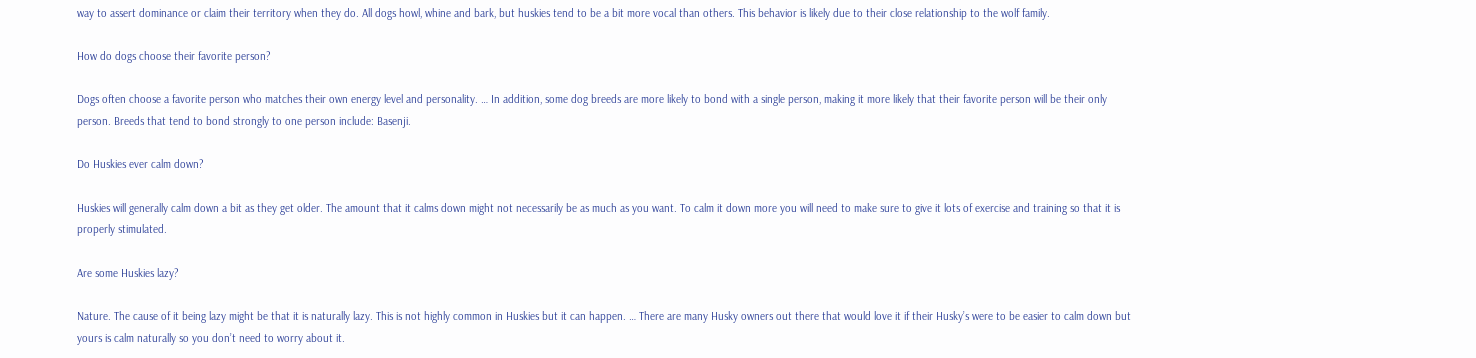way to assert dominance or claim their territory when they do. All dogs howl, whine and bark, but huskies tend to be a bit more vocal than others. This behavior is likely due to their close relationship to the wolf family.

How do dogs choose their favorite person?

Dogs often choose a favorite person who matches their own energy level and personality. … In addition, some dog breeds are more likely to bond with a single person, making it more likely that their favorite person will be their only person. Breeds that tend to bond strongly to one person include: Basenji.

Do Huskies ever calm down?

Huskies will generally calm down a bit as they get older. The amount that it calms down might not necessarily be as much as you want. To calm it down more you will need to make sure to give it lots of exercise and training so that it is properly stimulated.

Are some Huskies lazy?

Nature. The cause of it being lazy might be that it is naturally lazy. This is not highly common in Huskies but it can happen. … There are many Husky owners out there that would love it if their Husky’s were to be easier to calm down but yours is calm naturally so you don’t need to worry about it.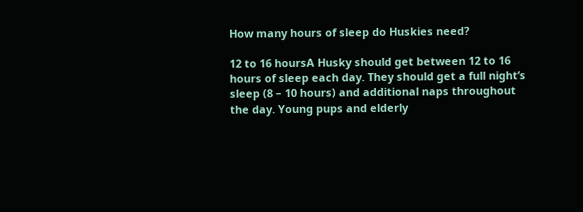How many hours of sleep do Huskies need?

12 to 16 hoursA Husky should get between 12 to 16 hours of sleep each day. They should get a full night’s sleep (8 – 10 hours) and additional naps throughout the day. Young pups and elderly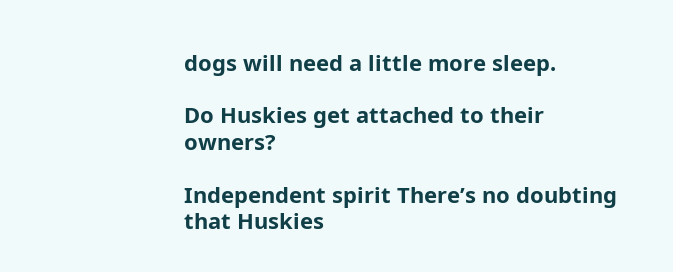dogs will need a little more sleep.

Do Huskies get attached to their owners?

Independent spirit There’s no doubting that Huskies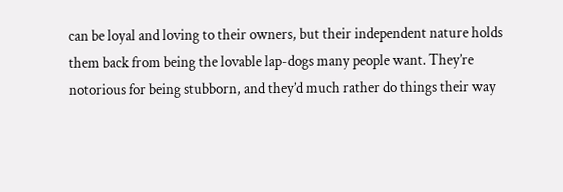can be loyal and loving to their owners, but their independent nature holds them back from being the lovable lap-dogs many people want. They’re notorious for being stubborn, and they’d much rather do things their way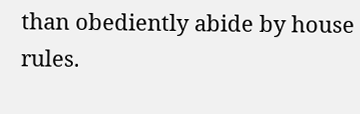than obediently abide by house rules.